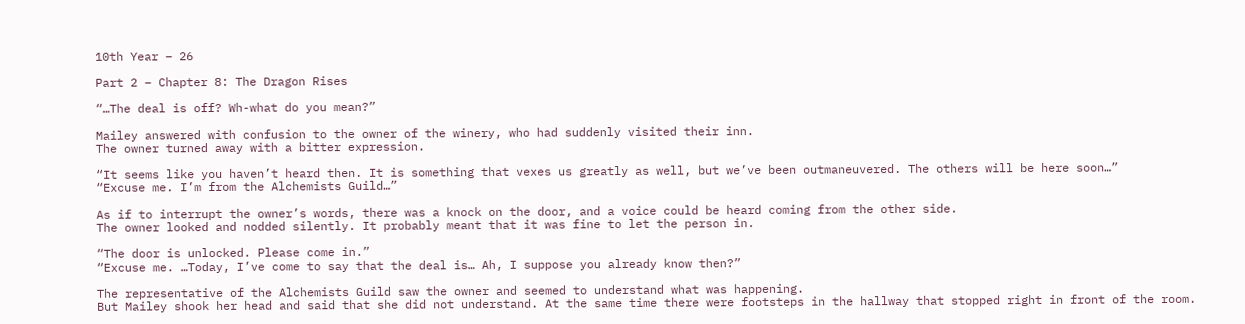10th Year – 26

Part 2 – Chapter 8: The Dragon Rises

“…The deal is off? Wh-what do you mean?”

Mailey answered with confusion to the owner of the winery, who had suddenly visited their inn.
The owner turned away with a bitter expression.

“It seems like you haven’t heard then. It is something that vexes us greatly as well, but we’ve been outmaneuvered. The others will be here soon…”
“Excuse me. I’m from the Alchemists Guild…”

As if to interrupt the owner’s words, there was a knock on the door, and a voice could be heard coming from the other side.
The owner looked and nodded silently. It probably meant that it was fine to let the person in.

“The door is unlocked. Please come in.”
“Excuse me. …Today, I’ve come to say that the deal is… Ah, I suppose you already know then?”

The representative of the Alchemists Guild saw the owner and seemed to understand what was happening.
But Mailey shook her head and said that she did not understand. At the same time there were footsteps in the hallway that stopped right in front of the room.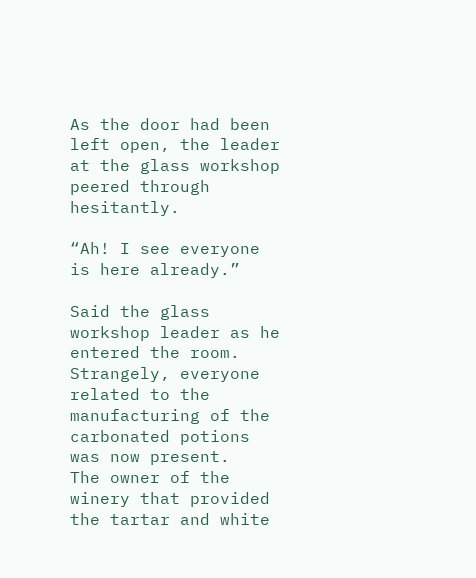As the door had been left open, the leader at the glass workshop peered through hesitantly.

“Ah! I see everyone is here already.”

Said the glass workshop leader as he entered the room.
Strangely, everyone related to the manufacturing of the carbonated potions was now present.
The owner of the winery that provided the tartar and white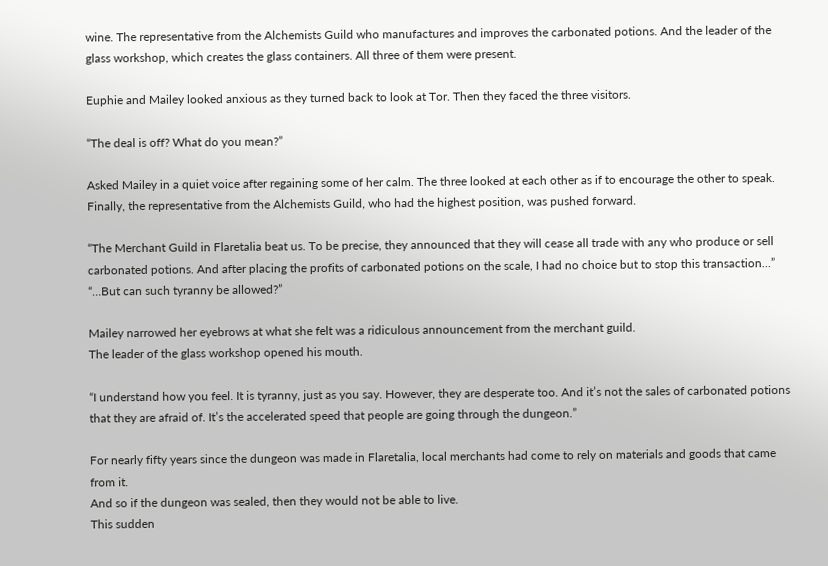wine. The representative from the Alchemists Guild who manufactures and improves the carbonated potions. And the leader of the glass workshop, which creates the glass containers. All three of them were present.

Euphie and Mailey looked anxious as they turned back to look at Tor. Then they faced the three visitors.

“The deal is off? What do you mean?”

Asked Mailey in a quiet voice after regaining some of her calm. The three looked at each other as if to encourage the other to speak.
Finally, the representative from the Alchemists Guild, who had the highest position, was pushed forward.

“The Merchant Guild in Flaretalia beat us. To be precise, they announced that they will cease all trade with any who produce or sell carbonated potions. And after placing the profits of carbonated potions on the scale, I had no choice but to stop this transaction…”
“…But can such tyranny be allowed?”

Mailey narrowed her eyebrows at what she felt was a ridiculous announcement from the merchant guild.
The leader of the glass workshop opened his mouth.

“I understand how you feel. It is tyranny, just as you say. However, they are desperate too. And it’s not the sales of carbonated potions that they are afraid of. It’s the accelerated speed that people are going through the dungeon.”

For nearly fifty years since the dungeon was made in Flaretalia, local merchants had come to rely on materials and goods that came from it.
And so if the dungeon was sealed, then they would not be able to live.
This sudden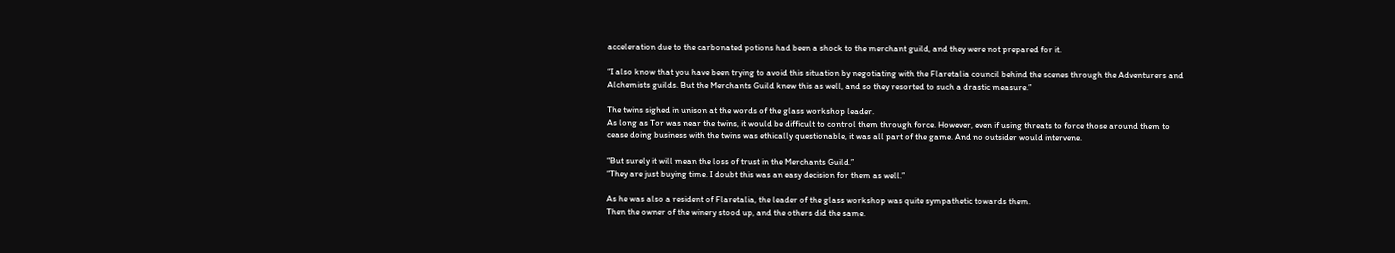acceleration due to the carbonated potions had been a shock to the merchant guild, and they were not prepared for it.

“I also know that you have been trying to avoid this situation by negotiating with the Flaretalia council behind the scenes through the Adventurers and Alchemists guilds. But the Merchants Guild knew this as well, and so they resorted to such a drastic measure.”

The twins sighed in unison at the words of the glass workshop leader.
As long as Tor was near the twins, it would be difficult to control them through force. However, even if using threats to force those around them to cease doing business with the twins was ethically questionable, it was all part of the game. And no outsider would intervene.

“But surely it will mean the loss of trust in the Merchants Guild.”
“They are just buying time. I doubt this was an easy decision for them as well.”

As he was also a resident of Flaretalia, the leader of the glass workshop was quite sympathetic towards them.
Then the owner of the winery stood up, and the others did the same.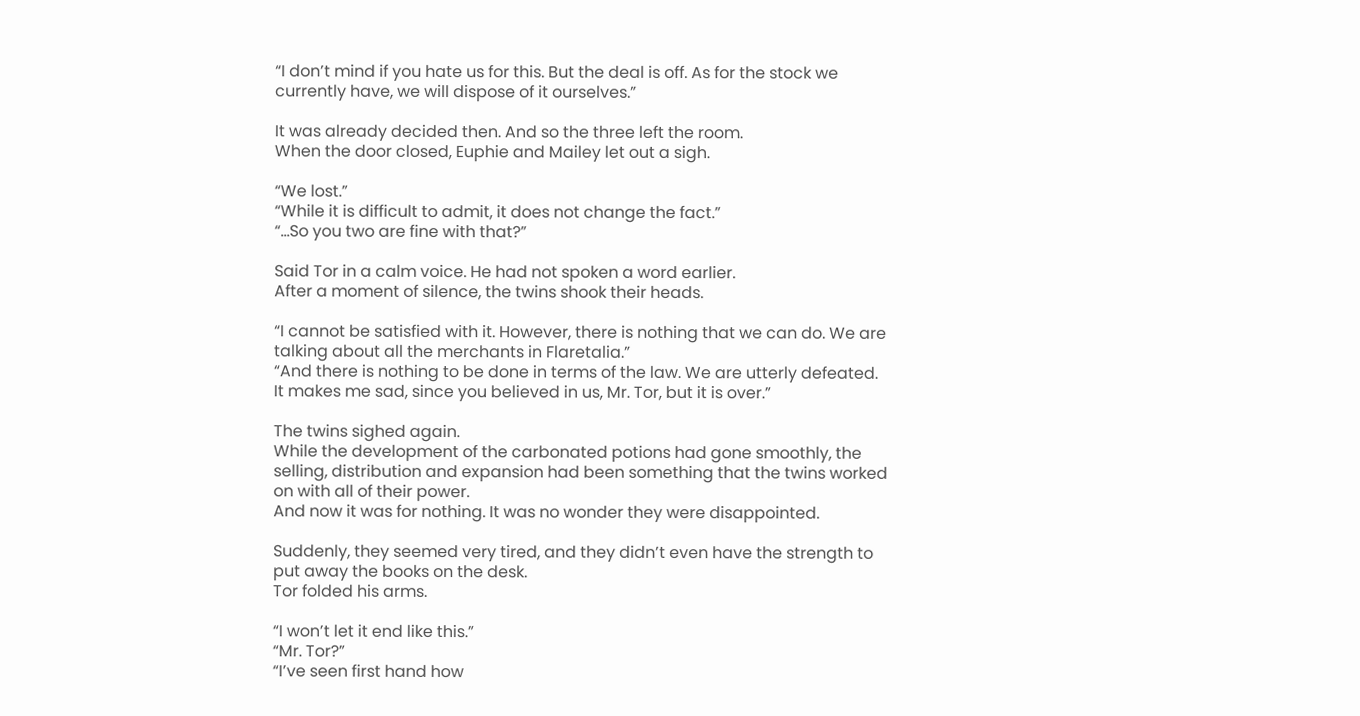“I don’t mind if you hate us for this. But the deal is off. As for the stock we currently have, we will dispose of it ourselves.”

It was already decided then. And so the three left the room.
When the door closed, Euphie and Mailey let out a sigh.

“We lost.”
“While it is difficult to admit, it does not change the fact.”
“…So you two are fine with that?”

Said Tor in a calm voice. He had not spoken a word earlier.
After a moment of silence, the twins shook their heads.

“I cannot be satisfied with it. However, there is nothing that we can do. We are talking about all the merchants in Flaretalia.”
“And there is nothing to be done in terms of the law. We are utterly defeated. It makes me sad, since you believed in us, Mr. Tor, but it is over.”

The twins sighed again.
While the development of the carbonated potions had gone smoothly, the selling, distribution and expansion had been something that the twins worked on with all of their power.
And now it was for nothing. It was no wonder they were disappointed.

Suddenly, they seemed very tired, and they didn’t even have the strength to put away the books on the desk.
Tor folded his arms.

“I won’t let it end like this.”
“Mr. Tor?”
“I’ve seen first hand how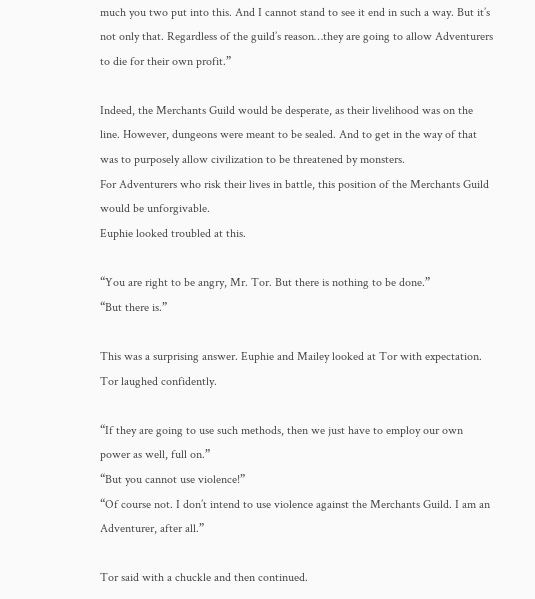much you two put into this. And I cannot stand to see it end in such a way. But it’s not only that. Regardless of the guild’s reason…they are going to allow Adventurers to die for their own profit.”

Indeed, the Merchants Guild would be desperate, as their livelihood was on the line. However, dungeons were meant to be sealed. And to get in the way of that was to purposely allow civilization to be threatened by monsters.
For Adventurers who risk their lives in battle, this position of the Merchants Guild would be unforgivable.
Euphie looked troubled at this.

“You are right to be angry, Mr. Tor. But there is nothing to be done.”
“But there is.”

This was a surprising answer. Euphie and Mailey looked at Tor with expectation.
Tor laughed confidently.

“If they are going to use such methods, then we just have to employ our own power as well, full on.”
“But you cannot use violence!”
“Of course not. I don’t intend to use violence against the Merchants Guild. I am an Adventurer, after all.”

Tor said with a chuckle and then continued.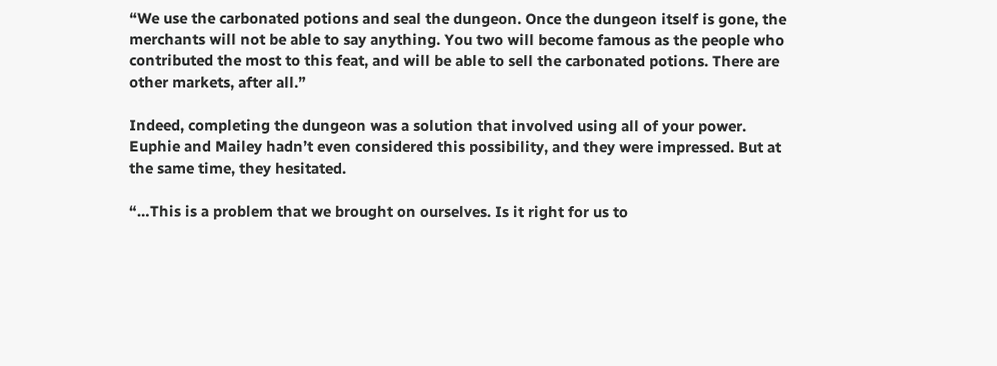“We use the carbonated potions and seal the dungeon. Once the dungeon itself is gone, the merchants will not be able to say anything. You two will become famous as the people who contributed the most to this feat, and will be able to sell the carbonated potions. There are other markets, after all.”

Indeed, completing the dungeon was a solution that involved using all of your power.
Euphie and Mailey hadn’t even considered this possibility, and they were impressed. But at the same time, they hesitated.

“…This is a problem that we brought on ourselves. Is it right for us to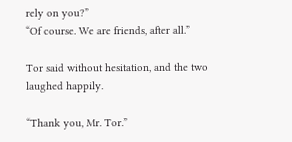rely on you?”
“Of course. We are friends, after all.”

Tor said without hesitation, and the two laughed happily.

“Thank you, Mr. Tor.”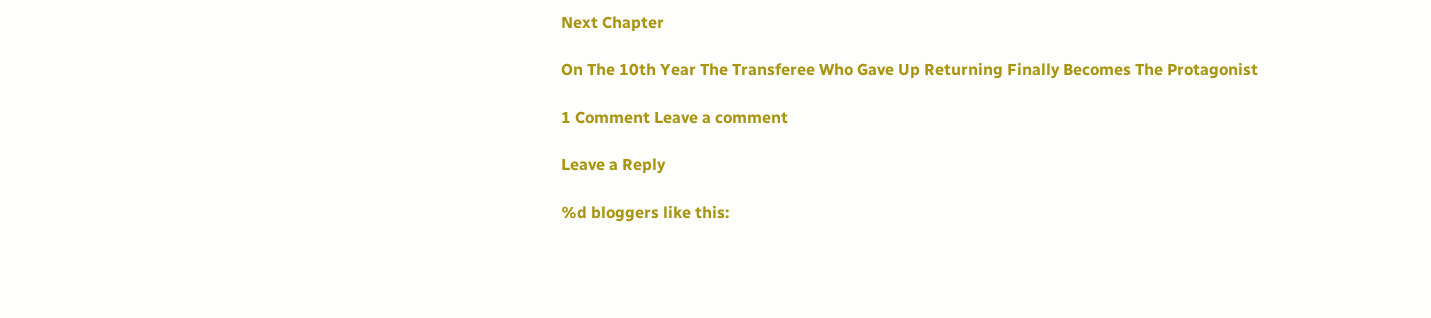Next Chapter

On The 10th Year The Transferee Who Gave Up Returning Finally Becomes The Protagonist

1 Comment Leave a comment

Leave a Reply

%d bloggers like this: